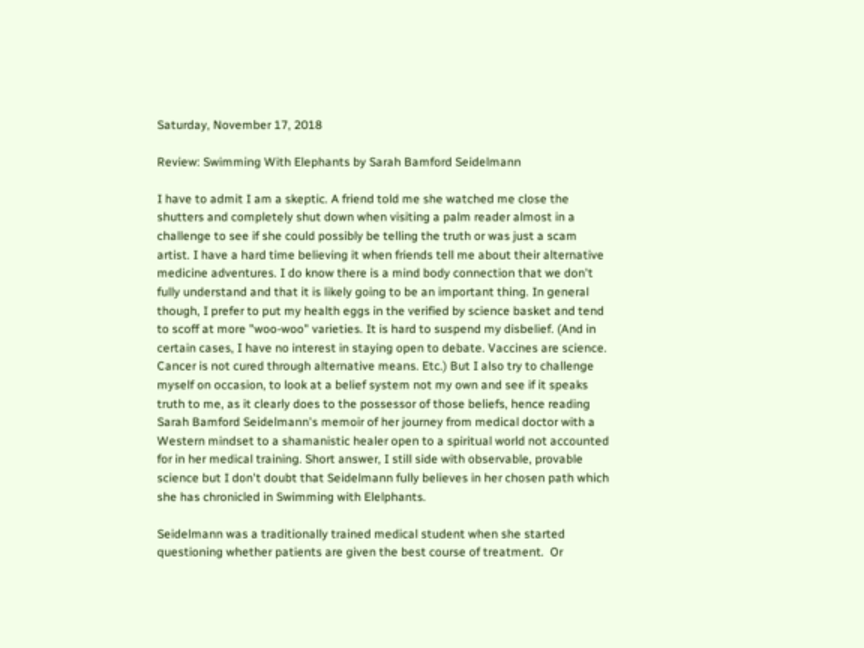Saturday, November 17, 2018

Review: Swimming With Elephants by Sarah Bamford Seidelmann

I have to admit I am a skeptic. A friend told me she watched me close the shutters and completely shut down when visiting a palm reader almost in a challenge to see if she could possibly be telling the truth or was just a scam artist. I have a hard time believing it when friends tell me about their alternative medicine adventures. I do know there is a mind body connection that we don't fully understand and that it is likely going to be an important thing. In general though, I prefer to put my health eggs in the verified by science basket and tend to scoff at more "woo-woo" varieties. It is hard to suspend my disbelief. (And in certain cases, I have no interest in staying open to debate. Vaccines are science. Cancer is not cured through alternative means. Etc.) But I also try to challenge myself on occasion, to look at a belief system not my own and see if it speaks truth to me, as it clearly does to the possessor of those beliefs, hence reading Sarah Bamford Seidelmann's memoir of her journey from medical doctor with a Western mindset to a shamanistic healer open to a spiritual world not accounted for in her medical training. Short answer, I still side with observable, provable science but I don't doubt that Seidelmann fully believes in her chosen path which she has chronicled in Swimming with Elelphants.

Seidelmann was a traditionally trained medical student when she started questioning whether patients are given the best course of treatment.  Or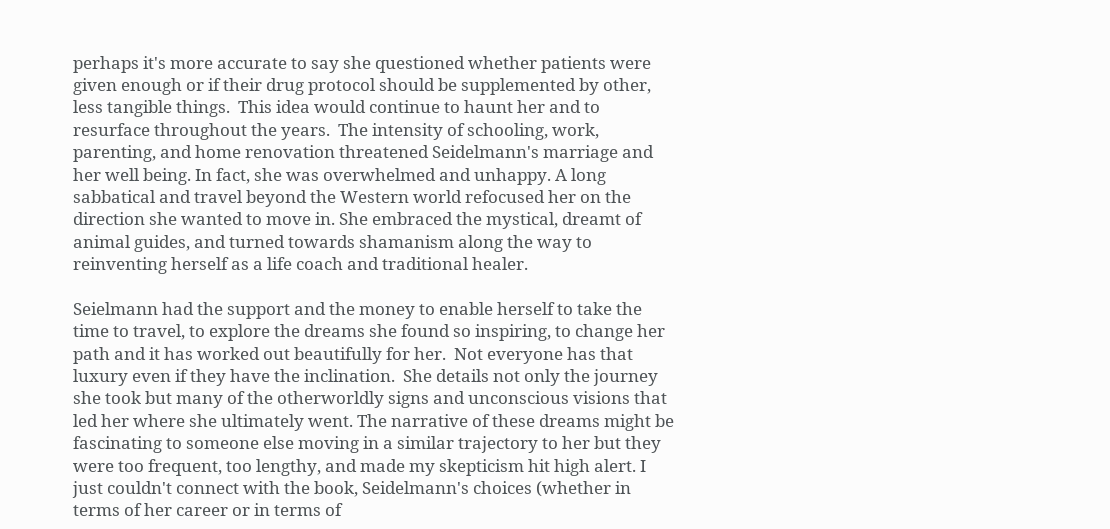perhaps it's more accurate to say she questioned whether patients were given enough or if their drug protocol should be supplemented by other, less tangible things.  This idea would continue to haunt her and to resurface throughout the years.  The intensity of schooling, work, parenting, and home renovation threatened Seidelmann's marriage and her well being. In fact, she was overwhelmed and unhappy. A long sabbatical and travel beyond the Western world refocused her on the direction she wanted to move in. She embraced the mystical, dreamt of animal guides, and turned towards shamanism along the way to reinventing herself as a life coach and traditional healer.

Seielmann had the support and the money to enable herself to take the time to travel, to explore the dreams she found so inspiring, to change her path and it has worked out beautifully for her.  Not everyone has that luxury even if they have the inclination.  She details not only the journey she took but many of the otherworldly signs and unconscious visions that led her where she ultimately went. The narrative of these dreams might be fascinating to someone else moving in a similar trajectory to her but they were too frequent, too lengthy, and made my skepticism hit high alert. I just couldn't connect with the book, Seidelmann's choices (whether in terms of her career or in terms of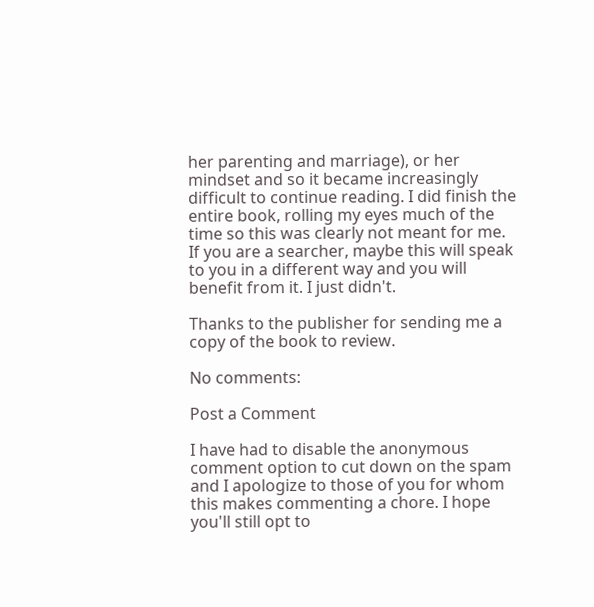her parenting and marriage), or her mindset and so it became increasingly difficult to continue reading. I did finish the entire book, rolling my eyes much of the time so this was clearly not meant for me. If you are a searcher, maybe this will speak to you in a different way and you will benefit from it. I just didn't.

Thanks to the publisher for sending me a copy of the book to review.

No comments:

Post a Comment

I have had to disable the anonymous comment option to cut down on the spam and I apologize to those of you for whom this makes commenting a chore. I hope you'll still opt to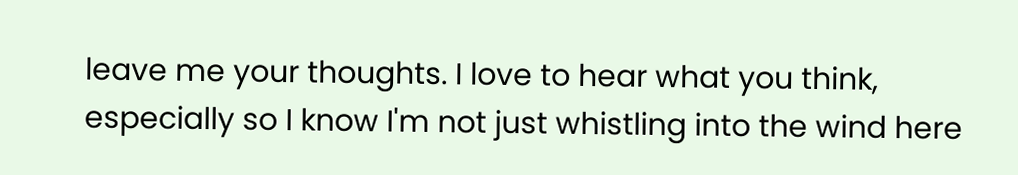leave me your thoughts. I love to hear what you think, especially so I know I'm not just whistling into the wind here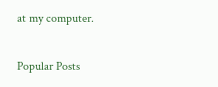at my computer.

Popular Posts